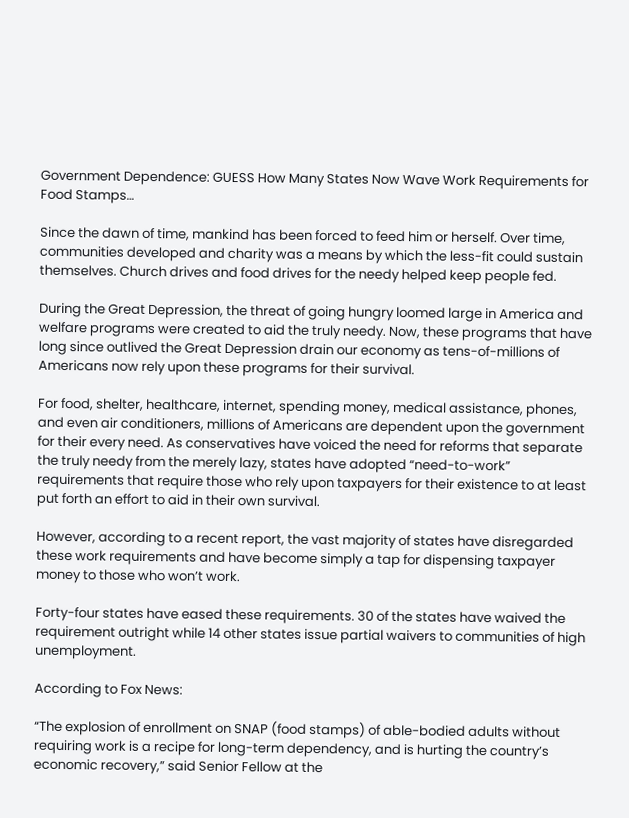Government Dependence: GUESS How Many States Now Wave Work Requirements for Food Stamps…

Since the dawn of time, mankind has been forced to feed him or herself. Over time, communities developed and charity was a means by which the less-fit could sustain themselves. Church drives and food drives for the needy helped keep people fed.

During the Great Depression, the threat of going hungry loomed large in America and welfare programs were created to aid the truly needy. Now, these programs that have long since outlived the Great Depression drain our economy as tens-of-millions of Americans now rely upon these programs for their survival.

For food, shelter, healthcare, internet, spending money, medical assistance, phones, and even air conditioners, millions of Americans are dependent upon the government for their every need. As conservatives have voiced the need for reforms that separate the truly needy from the merely lazy, states have adopted “need-to-work” requirements that require those who rely upon taxpayers for their existence to at least put forth an effort to aid in their own survival.

However, according to a recent report, the vast majority of states have disregarded these work requirements and have become simply a tap for dispensing taxpayer money to those who won’t work.

Forty-four states have eased these requirements. 30 of the states have waived the requirement outright while 14 other states issue partial waivers to communities of high unemployment.

According to Fox News:

“The explosion of enrollment on SNAP (food stamps) of able-bodied adults without requiring work is a recipe for long-term dependency, and is hurting the country’s economic recovery,” said Senior Fellow at the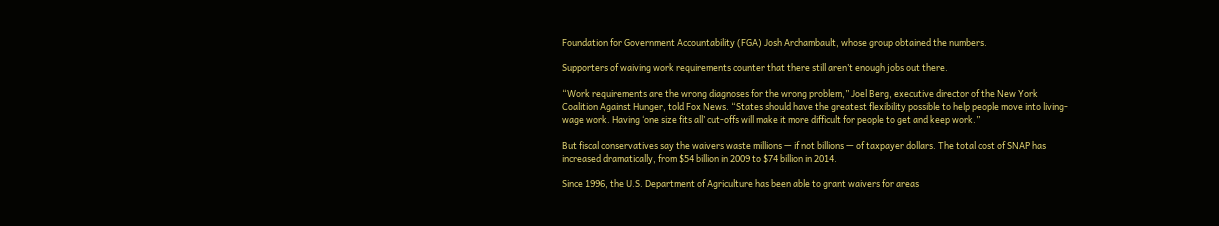Foundation for Government Accountability (FGA) Josh Archambault, whose group obtained the numbers.

Supporters of waiving work requirements counter that there still aren’t enough jobs out there.

“Work requirements are the wrong diagnoses for the wrong problem,” Joel Berg, executive director of the New York Coalition Against Hunger, told Fox News. “States should have the greatest flexibility possible to help people move into living-wage work. Having ‘one size fits all’ cut-offs will make it more difficult for people to get and keep work.”

But fiscal conservatives say the waivers waste millions — if not billions — of taxpayer dollars. The total cost of SNAP has increased dramatically, from $54 billion in 2009 to $74 billion in 2014.

Since 1996, the U.S. Department of Agriculture has been able to grant waivers for areas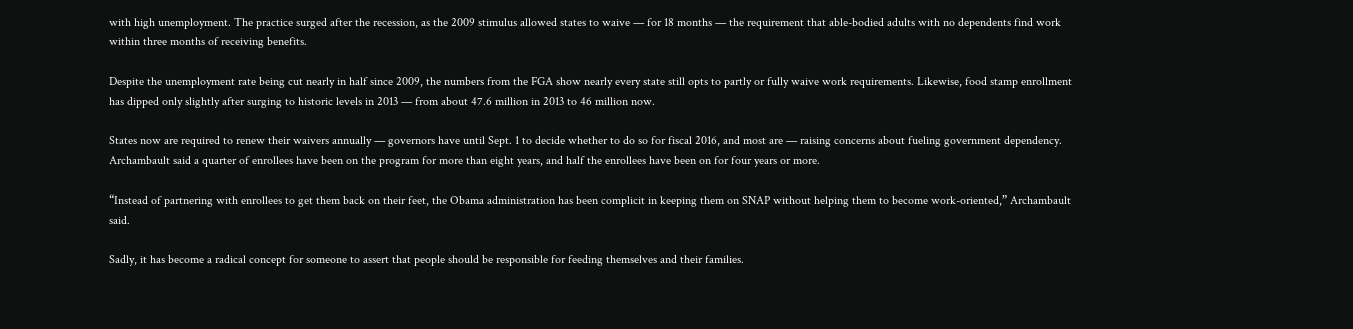with high unemployment. The practice surged after the recession, as the 2009 stimulus allowed states to waive — for 18 months — the requirement that able-bodied adults with no dependents find work within three months of receiving benefits.

Despite the unemployment rate being cut nearly in half since 2009, the numbers from the FGA show nearly every state still opts to partly or fully waive work requirements. Likewise, food stamp enrollment has dipped only slightly after surging to historic levels in 2013 — from about 47.6 million in 2013 to 46 million now.

States now are required to renew their waivers annually — governors have until Sept. 1 to decide whether to do so for fiscal 2016, and most are — raising concerns about fueling government dependency. Archambault said a quarter of enrollees have been on the program for more than eight years, and half the enrollees have been on for four years or more.

“Instead of partnering with enrollees to get them back on their feet, the Obama administration has been complicit in keeping them on SNAP without helping them to become work-oriented,” Archambault said.

Sadly, it has become a radical concept for someone to assert that people should be responsible for feeding themselves and their families.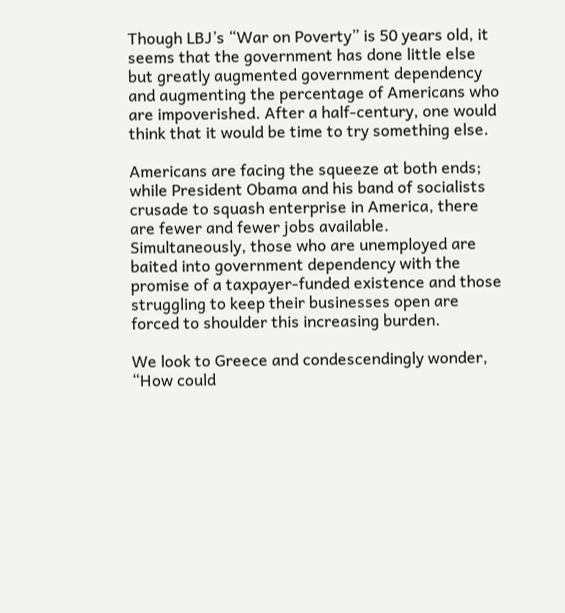Though LBJ’s “War on Poverty” is 50 years old, it seems that the government has done little else but greatly augmented government dependency and augmenting the percentage of Americans who are impoverished. After a half-century, one would think that it would be time to try something else.

Americans are facing the squeeze at both ends; while President Obama and his band of socialists crusade to squash enterprise in America, there are fewer and fewer jobs available. Simultaneously, those who are unemployed are baited into government dependency with the promise of a taxpayer-funded existence and those struggling to keep their businesses open are forced to shoulder this increasing burden.

We look to Greece and condescendingly wonder, “How could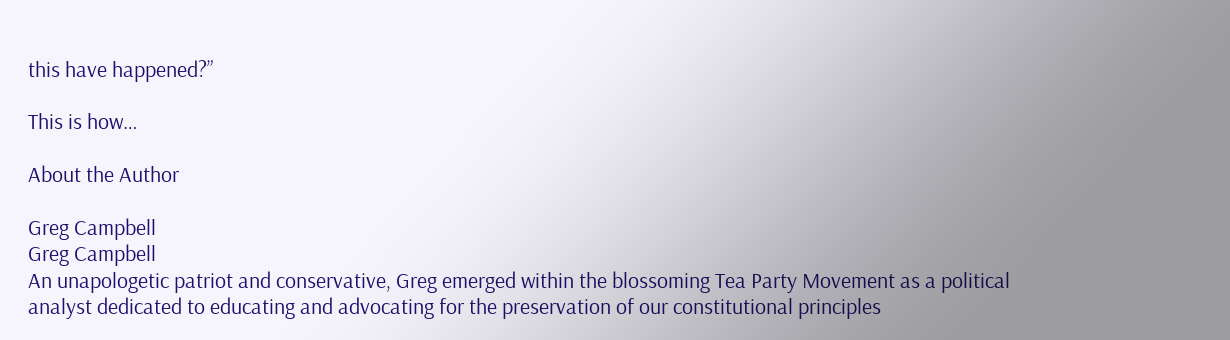this have happened?”

This is how…

About the Author

Greg Campbell
Greg Campbell
An unapologetic patriot and conservative, Greg emerged within the blossoming Tea Party Movement as a political analyst dedicated to educating and advocating for the preservation of our constitutional principles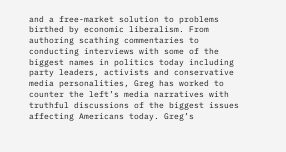and a free-market solution to problems birthed by economic liberalism. From authoring scathing commentaries to conducting interviews with some of the biggest names in politics today including party leaders, activists and conservative media personalities, Greg has worked to counter the left’s media narratives with truthful discussions of the biggest issues affecting Americans today. Greg’s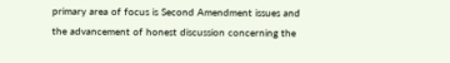primary area of focus is Second Amendment issues and the advancement of honest discussion concerning the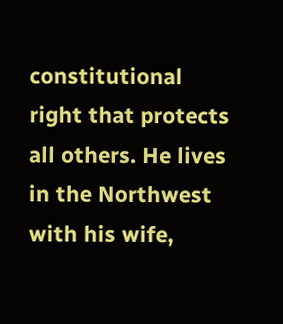constitutional right that protects all others. He lives in the Northwest with his wife,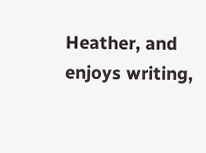Heather, and enjoys writing,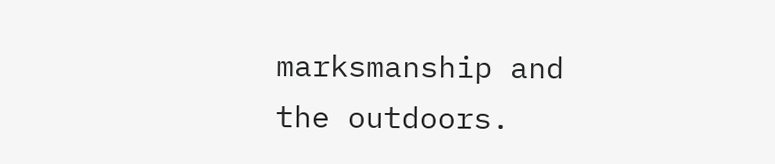marksmanship and the outdoors.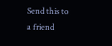Send this to a friend